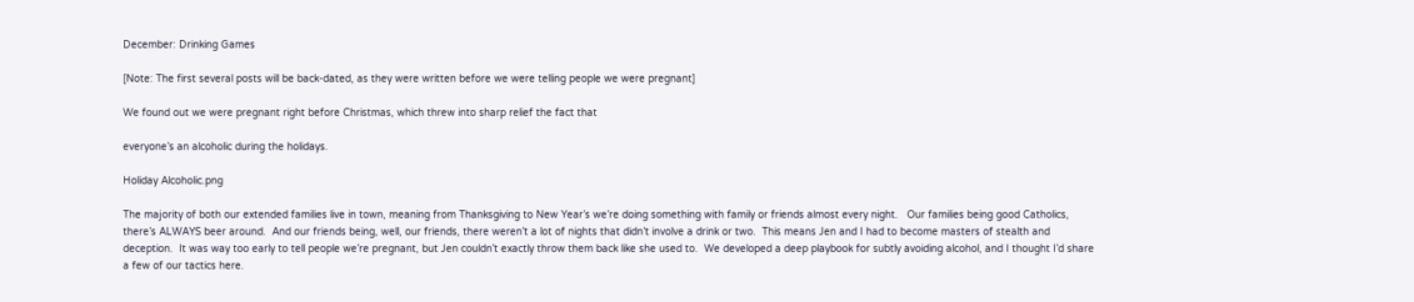December: Drinking Games

[Note: The first several posts will be back-dated, as they were written before we were telling people we were pregnant]

We found out we were pregnant right before Christmas, which threw into sharp relief the fact that

everyone’s an alcoholic during the holidays.

Holiday Alcoholic.png

The majority of both our extended families live in town, meaning from Thanksgiving to New Year’s we’re doing something with family or friends almost every night.   Our families being good Catholics, there’s ALWAYS beer around.  And our friends being, well, our friends, there weren’t a lot of nights that didn’t involve a drink or two.  This means Jen and I had to become masters of stealth and deception.  It was way too early to tell people we’re pregnant, but Jen couldn’t exactly throw them back like she used to.  We developed a deep playbook for subtly avoiding alcohol, and I thought I’d share a few of our tactics here.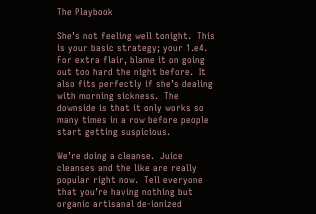The Playbook

She’s not feeling well tonight.  This is your basic strategy; your 1.e4.  For extra flair, blame it on going out too hard the night before.  It also fits perfectly if she’s dealing with morning sickness.  The downside is that it only works so many times in a row before people start getting suspicious.

We’re doing a cleanse.  Juice cleanses and the like are really popular right now.  Tell everyone that you’re having nothing but organic artisanal de-ionized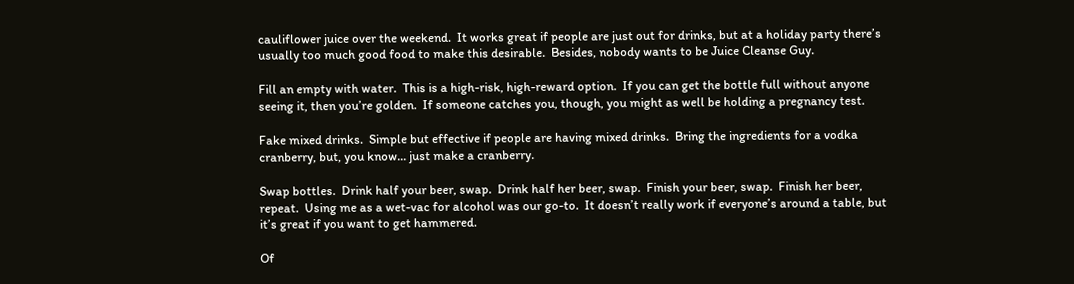cauliflower juice over the weekend.  It works great if people are just out for drinks, but at a holiday party there’s usually too much good food to make this desirable.  Besides, nobody wants to be Juice Cleanse Guy.

Fill an empty with water.  This is a high-risk, high-reward option.  If you can get the bottle full without anyone seeing it, then you’re golden.  If someone catches you, though, you might as well be holding a pregnancy test.

Fake mixed drinks.  Simple but effective if people are having mixed drinks.  Bring the ingredients for a vodka cranberry, but, you know... just make a cranberry.

Swap bottles.  Drink half your beer, swap.  Drink half her beer, swap.  Finish your beer, swap.  Finish her beer, repeat.  Using me as a wet-vac for alcohol was our go-to.  It doesn’t really work if everyone’s around a table, but it’s great if you want to get hammered.

Of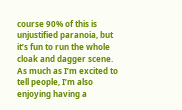course 90% of this is unjustified paranoia, but it’s fun to run the whole cloak and dagger scene.  As much as I’m excited to tell people, I’m also enjoying having a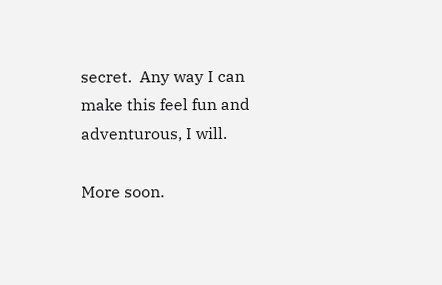secret.  Any way I can make this feel fun and adventurous, I will.

More soon.